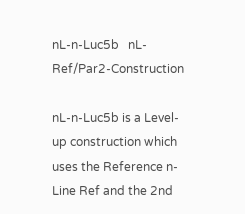nL-n-Luc5b   nL-Ref/Par2-Construction

nL-n-Luc5b is a Level-up construction which uses the Reference n-Line Ref and the 2nd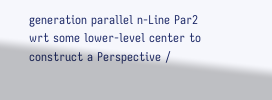generation parallel n-Line Par2 wrt some lower-level center to construct a Perspective /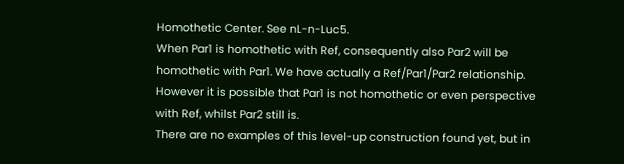Homothetic Center. See nL-n-Luc5.
When Par1 is homothetic with Ref, consequently also Par2 will be homothetic with Par1. We have actually a Ref/Par1/Par2 relationship. However it is possible that Par1 is not homothetic or even perspective with Ref, whilst Par2 still is.
There are no examples of this level-up construction found yet, but in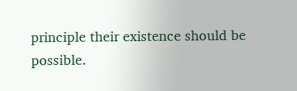principle their existence should be possible.